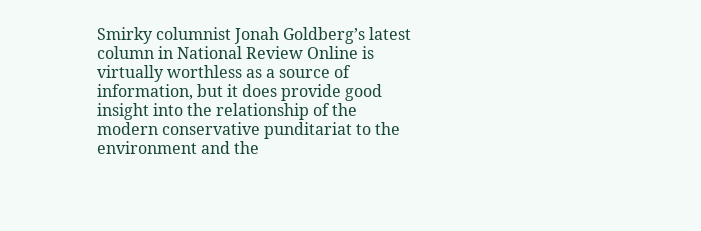Smirky columnist Jonah Goldberg’s latest column in National Review Online is virtually worthless as a source of information, but it does provide good insight into the relationship of the modern conservative punditariat to the environment and the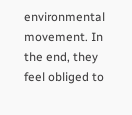environmental movement. In the end, they feel obliged to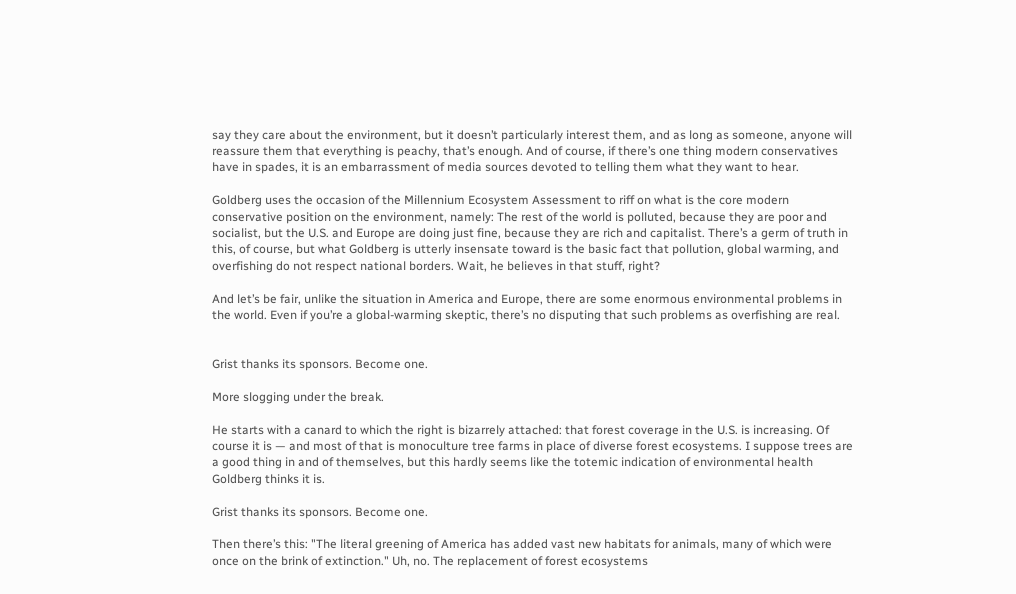say they care about the environment, but it doesn’t particularly interest them, and as long as someone, anyone will reassure them that everything is peachy, that’s enough. And of course, if there’s one thing modern conservatives have in spades, it is an embarrassment of media sources devoted to telling them what they want to hear.

Goldberg uses the occasion of the Millennium Ecosystem Assessment to riff on what is the core modern conservative position on the environment, namely: The rest of the world is polluted, because they are poor and socialist, but the U.S. and Europe are doing just fine, because they are rich and capitalist. There’s a germ of truth in this, of course, but what Goldberg is utterly insensate toward is the basic fact that pollution, global warming, and overfishing do not respect national borders. Wait, he believes in that stuff, right?

And let’s be fair, unlike the situation in America and Europe, there are some enormous environmental problems in the world. Even if you’re a global-warming skeptic, there’s no disputing that such problems as overfishing are real.


Grist thanks its sponsors. Become one.

More slogging under the break.

He starts with a canard to which the right is bizarrely attached: that forest coverage in the U.S. is increasing. Of course it is — and most of that is monoculture tree farms in place of diverse forest ecosystems. I suppose trees are a good thing in and of themselves, but this hardly seems like the totemic indication of environmental health Goldberg thinks it is.

Grist thanks its sponsors. Become one.

Then there’s this: "The literal greening of America has added vast new habitats for animals, many of which were once on the brink of extinction." Uh, no. The replacement of forest ecosystems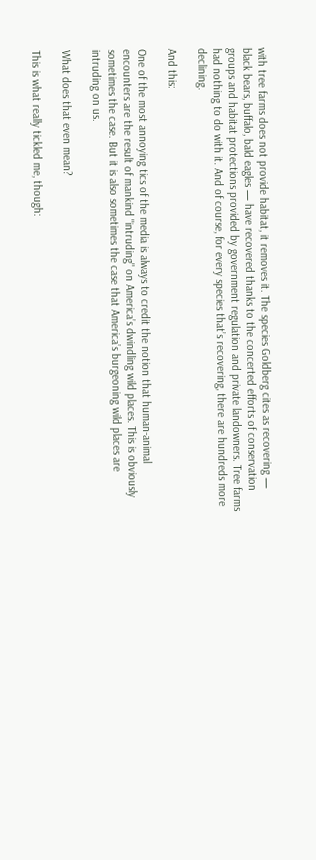with tree farms does not provide habitat, it removes it. The species Goldberg cites as recovering — black bears, buffalo, bald eagles — have recovered thanks to the concerted efforts of conservation groups and habitat protections provided by government regulation and private landowners. Tree farms had nothing to do with it. And of course, for every species that’s recovering, there are hundreds more declining.

And this:

One of the most annoying tics of the media is always to credit the notion that human-animal encounters are the result of mankind "intruding" on America’s dwindling wild places. This is obviously sometimes the case. But it is also sometimes the case that America’s burgeoning wild places are intruding on us.

What does that even mean?

This is what really tickled me, though: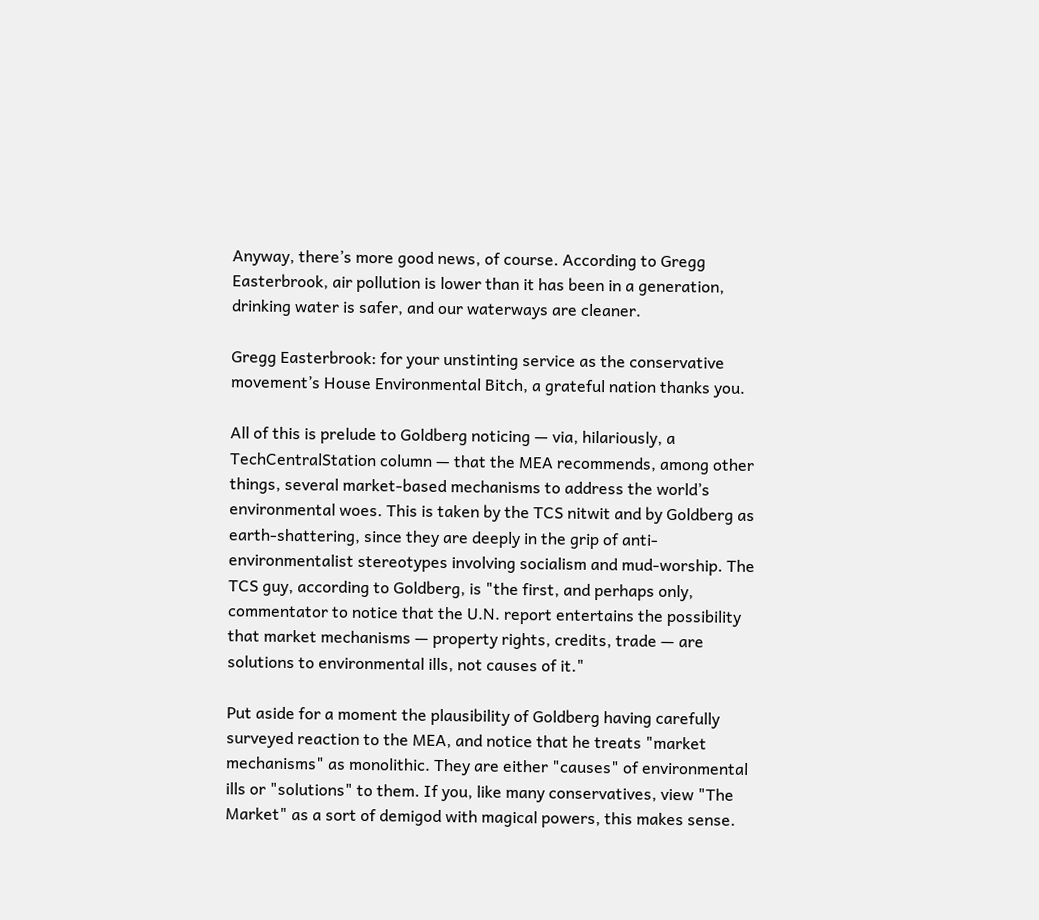Anyway, there’s more good news, of course. According to Gregg Easterbrook, air pollution is lower than it has been in a generation, drinking water is safer, and our waterways are cleaner.

Gregg Easterbrook: for your unstinting service as the conservative movement’s House Environmental Bitch, a grateful nation thanks you.

All of this is prelude to Goldberg noticing — via, hilariously, a TechCentralStation column — that the MEA recommends, among other things, several market-based mechanisms to address the world’s environmental woes. This is taken by the TCS nitwit and by Goldberg as earth-shattering, since they are deeply in the grip of anti-environmentalist stereotypes involving socialism and mud-worship. The TCS guy, according to Goldberg, is "the first, and perhaps only, commentator to notice that the U.N. report entertains the possibility that market mechanisms — property rights, credits, trade — are solutions to environmental ills, not causes of it."

Put aside for a moment the plausibility of Goldberg having carefully surveyed reaction to the MEA, and notice that he treats "market mechanisms" as monolithic. They are either "causes" of environmental ills or "solutions" to them. If you, like many conservatives, view "The Market" as a sort of demigod with magical powers, this makes sense.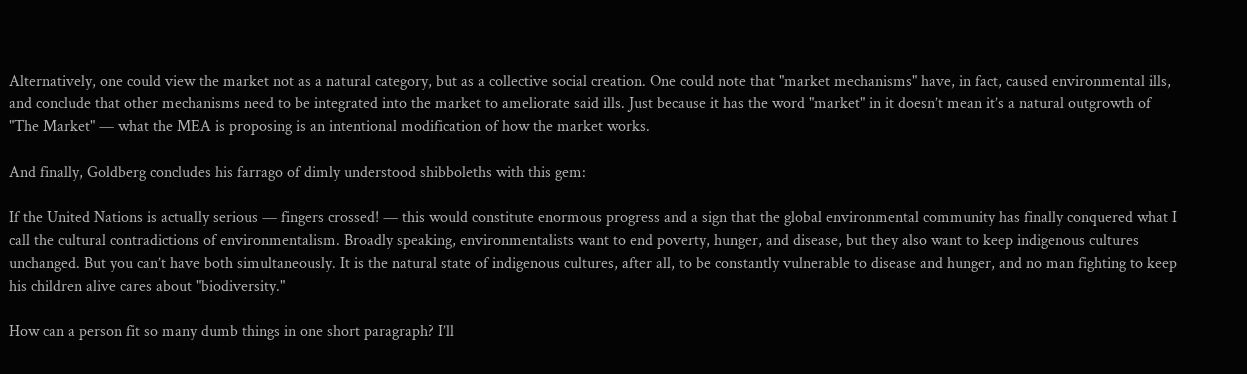Alternatively, one could view the market not as a natural category, but as a collective social creation. One could note that "market mechanisms" have, in fact, caused environmental ills, and conclude that other mechanisms need to be integrated into the market to ameliorate said ills. Just because it has the word "market" in it doesn’t mean it’s a natural outgrowth of "The Market" — what the MEA is proposing is an intentional modification of how the market works.

And finally, Goldberg concludes his farrago of dimly understood shibboleths with this gem:

If the United Nations is actually serious — fingers crossed! — this would constitute enormous progress and a sign that the global environmental community has finally conquered what I call the cultural contradictions of environmentalism. Broadly speaking, environmentalists want to end poverty, hunger, and disease, but they also want to keep indigenous cultures unchanged. But you can’t have both simultaneously. It is the natural state of indigenous cultures, after all, to be constantly vulnerable to disease and hunger, and no man fighting to keep his children alive cares about "biodiversity."

How can a person fit so many dumb things in one short paragraph? I’ll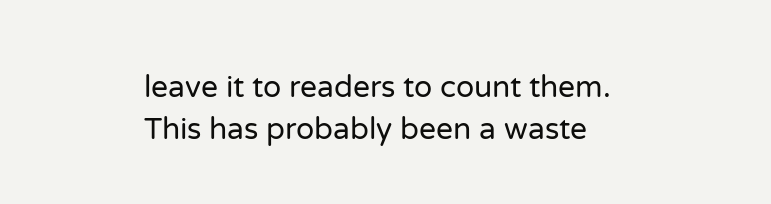leave it to readers to count them. This has probably been a waste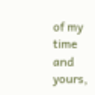of my time and yours,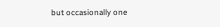but occasionally one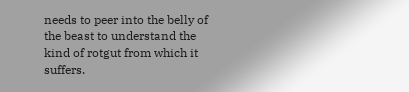needs to peer into the belly of the beast to understand the kind of rotgut from which it suffers.